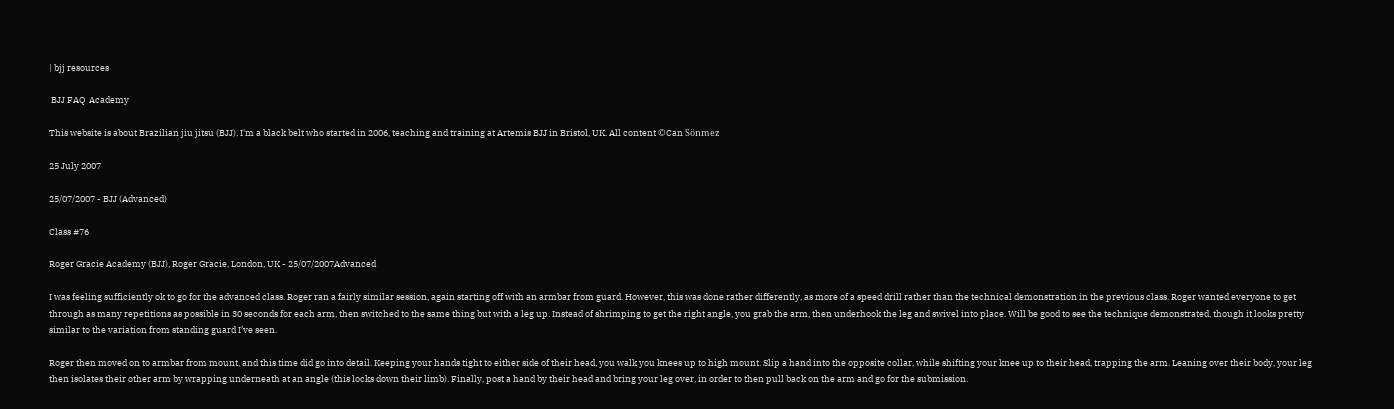| bjj resources

 BJJ FAQ  Academy

This website is about Brazilian jiu jitsu (BJJ). I'm a black belt who started in 2006, teaching and training at Artemis BJJ in Bristol, UK. All content ©Can Sönmez

25 July 2007

25/07/2007 - BJJ (Advanced)

Class #76

Roger Gracie Academy (BJJ), Roger Gracie, London, UK - 25/07/2007Advanced

I was feeling sufficiently ok to go for the advanced class. Roger ran a fairly similar session, again starting off with an armbar from guard. However, this was done rather differently, as more of a speed drill rather than the technical demonstration in the previous class. Roger wanted everyone to get through as many repetitions as possible in 30 seconds for each arm, then switched to the same thing but with a leg up. Instead of shrimping to get the right angle, you grab the arm, then underhook the leg and swivel into place. Will be good to see the technique demonstrated, though it looks pretty similar to the variation from standing guard I’ve seen.

Roger then moved on to armbar from mount, and this time did go into detail. Keeping your hands tight to either side of their head, you walk you knees up to high mount. Slip a hand into the opposite collar, while shifting your knee up to their head, trapping the arm. Leaning over their body, your leg then isolates their other arm by wrapping underneath at an angle (this locks down their limb). Finally, post a hand by their head and bring your leg over, in order to then pull back on the arm and go for the submission.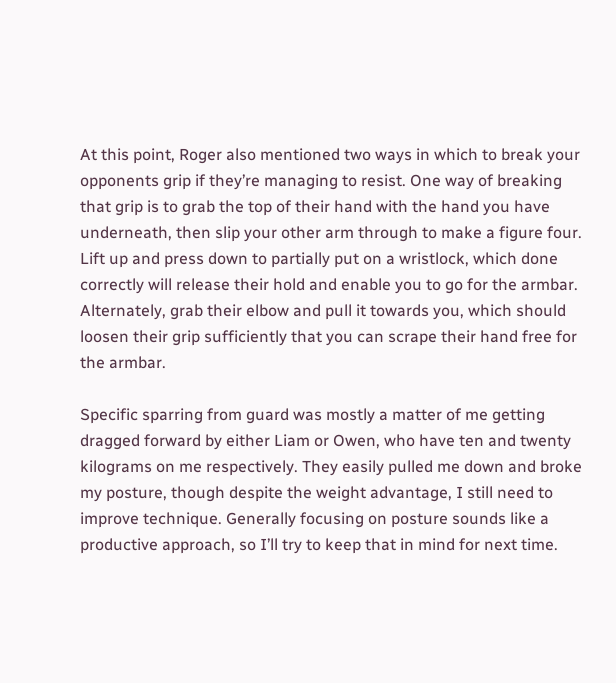At this point, Roger also mentioned two ways in which to break your opponents grip if they’re managing to resist. One way of breaking that grip is to grab the top of their hand with the hand you have underneath, then slip your other arm through to make a figure four. Lift up and press down to partially put on a wristlock, which done correctly will release their hold and enable you to go for the armbar. Alternately, grab their elbow and pull it towards you, which should loosen their grip sufficiently that you can scrape their hand free for the armbar.

Specific sparring from guard was mostly a matter of me getting dragged forward by either Liam or Owen, who have ten and twenty kilograms on me respectively. They easily pulled me down and broke my posture, though despite the weight advantage, I still need to improve technique. Generally focusing on posture sounds like a productive approach, so I’ll try to keep that in mind for next time.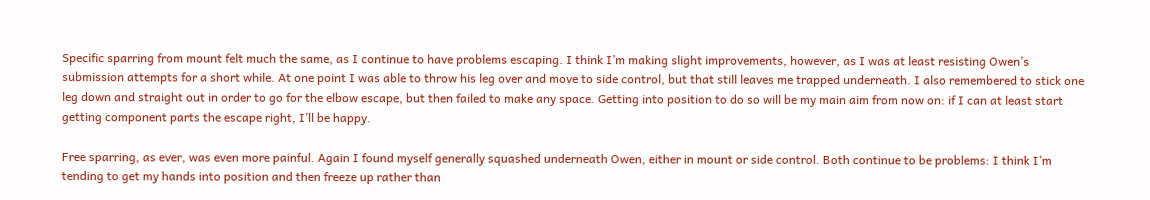Specific sparring from mount felt much the same, as I continue to have problems escaping. I think I’m making slight improvements, however, as I was at least resisting Owen’s submission attempts for a short while. At one point I was able to throw his leg over and move to side control, but that still leaves me trapped underneath. I also remembered to stick one leg down and straight out in order to go for the elbow escape, but then failed to make any space. Getting into position to do so will be my main aim from now on: if I can at least start getting component parts the escape right, I’ll be happy.

Free sparring, as ever, was even more painful. Again I found myself generally squashed underneath Owen, either in mount or side control. Both continue to be problems: I think I’m tending to get my hands into position and then freeze up rather than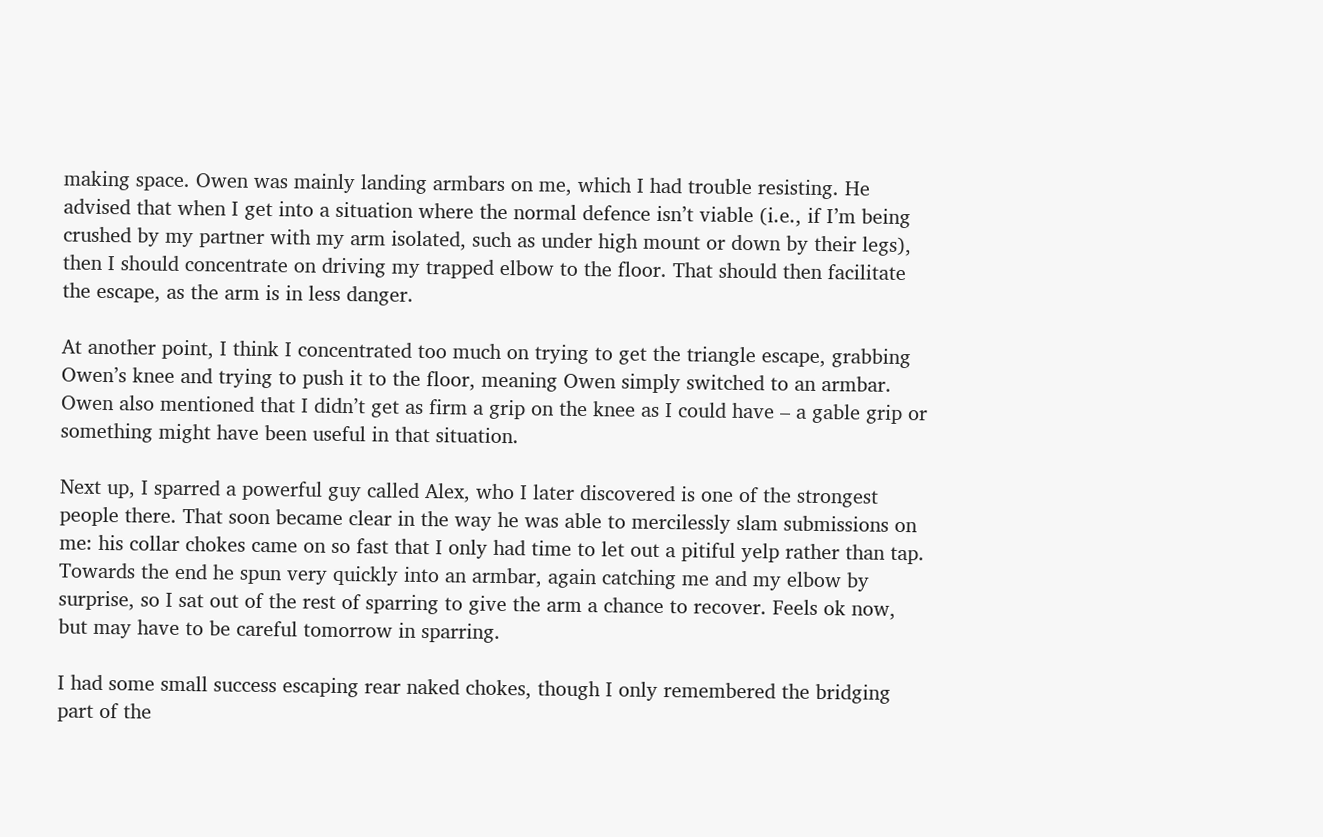making space. Owen was mainly landing armbars on me, which I had trouble resisting. He advised that when I get into a situation where the normal defence isn’t viable (i.e., if I’m being crushed by my partner with my arm isolated, such as under high mount or down by their legs), then I should concentrate on driving my trapped elbow to the floor. That should then facilitate the escape, as the arm is in less danger.

At another point, I think I concentrated too much on trying to get the triangle escape, grabbing Owen’s knee and trying to push it to the floor, meaning Owen simply switched to an armbar. Owen also mentioned that I didn’t get as firm a grip on the knee as I could have – a gable grip or something might have been useful in that situation.

Next up, I sparred a powerful guy called Alex, who I later discovered is one of the strongest people there. That soon became clear in the way he was able to mercilessly slam submissions on me: his collar chokes came on so fast that I only had time to let out a pitiful yelp rather than tap. Towards the end he spun very quickly into an armbar, again catching me and my elbow by surprise, so I sat out of the rest of sparring to give the arm a chance to recover. Feels ok now, but may have to be careful tomorrow in sparring.

I had some small success escaping rear naked chokes, though I only remembered the bridging part of the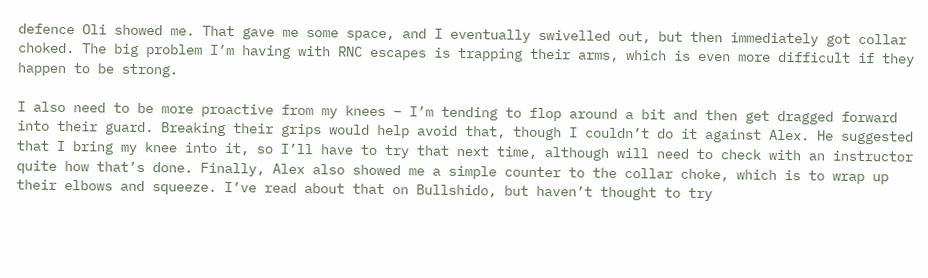defence Oli showed me. That gave me some space, and I eventually swivelled out, but then immediately got collar choked. The big problem I’m having with RNC escapes is trapping their arms, which is even more difficult if they happen to be strong.

I also need to be more proactive from my knees – I’m tending to flop around a bit and then get dragged forward into their guard. Breaking their grips would help avoid that, though I couldn’t do it against Alex. He suggested that I bring my knee into it, so I’ll have to try that next time, although will need to check with an instructor quite how that’s done. Finally, Alex also showed me a simple counter to the collar choke, which is to wrap up their elbows and squeeze. I’ve read about that on Bullshido, but haven’t thought to try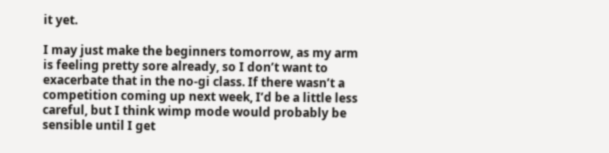it yet.

I may just make the beginners tomorrow, as my arm is feeling pretty sore already, so I don’t want to exacerbate that in the no-gi class. If there wasn’t a competition coming up next week, I’d be a little less careful, but I think wimp mode would probably be sensible until I get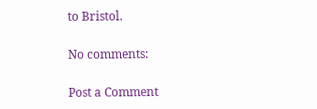to Bristol.

No comments:

Post a Comment